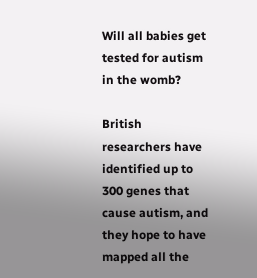Will all babies get tested for autism in the womb?

British researchers have identified up to 300 genes that cause autism, and they hope to have mapped all the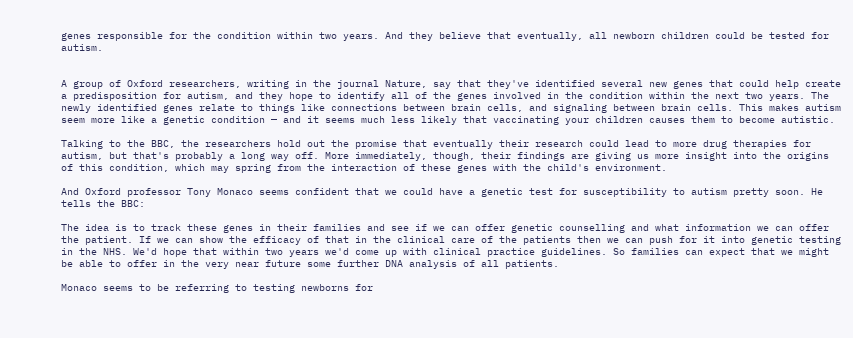genes responsible for the condition within two years. And they believe that eventually, all newborn children could be tested for autism.


A group of Oxford researchers, writing in the journal Nature, say that they've identified several new genes that could help create a predisposition for autism, and they hope to identify all of the genes involved in the condition within the next two years. The newly identified genes relate to things like connections between brain cells, and signaling between brain cells. This makes autism seem more like a genetic condition — and it seems much less likely that vaccinating your children causes them to become autistic.

Talking to the BBC, the researchers hold out the promise that eventually their research could lead to more drug therapies for autism, but that's probably a long way off. More immediately, though, their findings are giving us more insight into the origins of this condition, which may spring from the interaction of these genes with the child's environment.

And Oxford professor Tony Monaco seems confident that we could have a genetic test for susceptibility to autism pretty soon. He tells the BBC:

The idea is to track these genes in their families and see if we can offer genetic counselling and what information we can offer the patient. If we can show the efficacy of that in the clinical care of the patients then we can push for it into genetic testing in the NHS. We'd hope that within two years we'd come up with clinical practice guidelines. So families can expect that we might be able to offer in the very near future some further DNA analysis of all patients.

Monaco seems to be referring to testing newborns for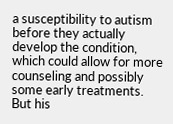a susceptibility to autism before they actually develop the condition, which could allow for more counseling and possibly some early treatments. But his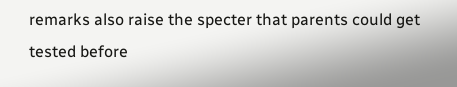remarks also raise the specter that parents could get tested before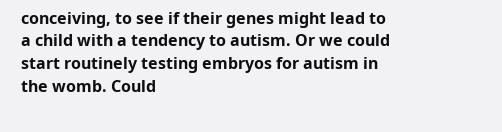conceiving, to see if their genes might lead to a child with a tendency to autism. Or we could start routinely testing embryos for autism in the womb. Could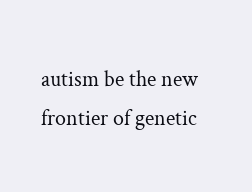autism be the new frontier of genetic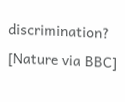discrimination? [Nature via BBC]